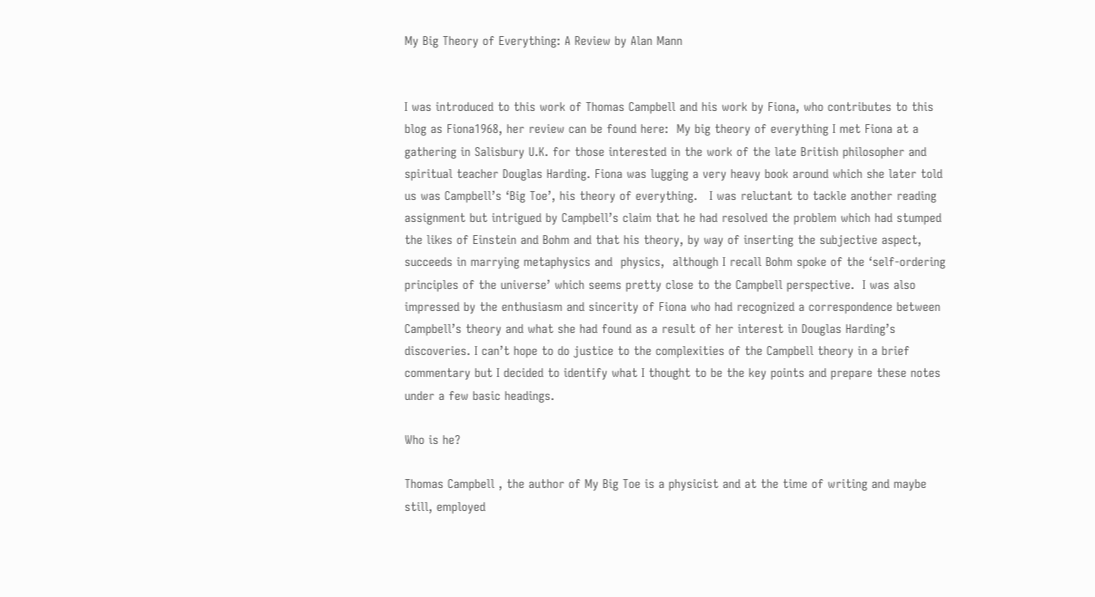My Big Theory of Everything: A Review by Alan Mann


I was introduced to this work of Thomas Campbell and his work by Fiona, who contributes to this blog as Fiona1968, her review can be found here:  My big theory of everything I met Fiona at a gathering in Salisbury U.K. for those interested in the work of the late British philosopher and spiritual teacher Douglas Harding. Fiona was lugging a very heavy book around which she later told us was Campbell’s ‘Big Toe’, his theory of everything.   I was reluctant to tackle another reading assignment but intrigued by Campbell’s claim that he had resolved the problem which had stumped the likes of Einstein and Bohm and that his theory, by way of inserting the subjective aspect, succeeds in marrying metaphysics and  physics,  although I recall Bohm spoke of the ‘self-ordering principles of the universe’ which seems pretty close to the Campbell perspective.  I was also impressed by the enthusiasm and sincerity of Fiona who had recognized a correspondence between Campbell’s theory and what she had found as a result of her interest in Douglas Harding’s discoveries. I can’t hope to do justice to the complexities of the Campbell theory in a brief commentary but I decided to identify what I thought to be the key points and prepare these notes under a few basic headings.

Who is he?

Thomas Campbell , the author of My Big Toe is a physicist and at the time of writing and maybe still, employed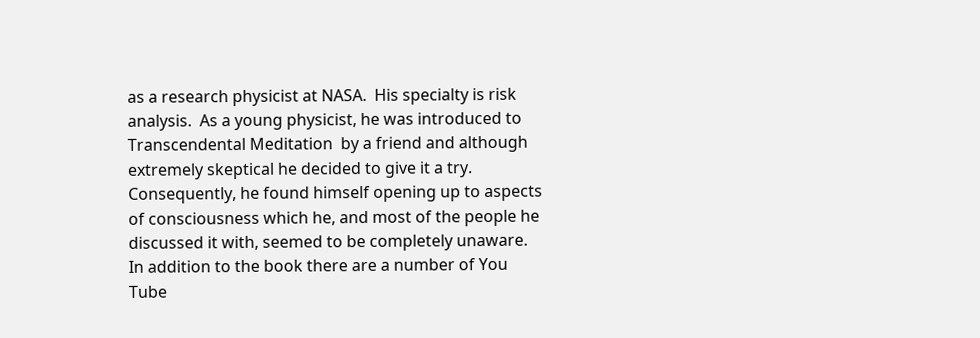as a research physicist at NASA.  His specialty is risk analysis.  As a young physicist, he was introduced to Transcendental Meditation  by a friend and although extremely skeptical he decided to give it a try. Consequently, he found himself opening up to aspects of consciousness which he, and most of the people he discussed it with, seemed to be completely unaware.  In addition to the book there are a number of You Tube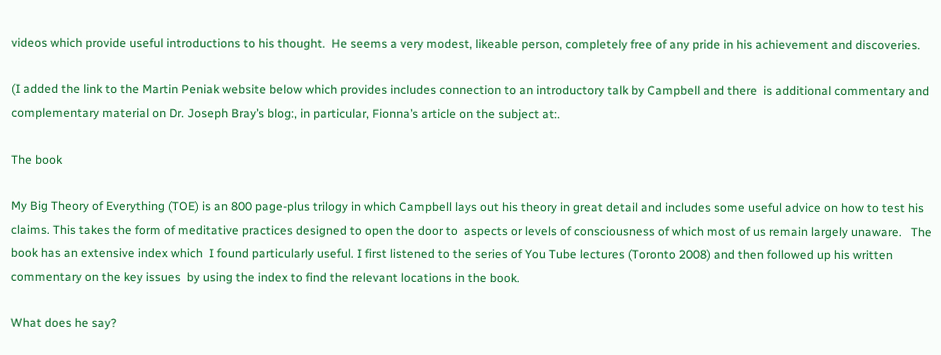videos which provide useful introductions to his thought.  He seems a very modest, likeable person, completely free of any pride in his achievement and discoveries.

(I added the link to the Martin Peniak website below which provides includes connection to an introductory talk by Campbell and there  is additional commentary and complementary material on Dr. Joseph Bray’s blog:, in particular, Fionna’s article on the subject at:.

The book

My Big Theory of Everything (TOE) is an 800 page-plus trilogy in which Campbell lays out his theory in great detail and includes some useful advice on how to test his claims. This takes the form of meditative practices designed to open the door to  aspects or levels of consciousness of which most of us remain largely unaware.   The book has an extensive index which  I found particularly useful. I first listened to the series of You Tube lectures (Toronto 2008) and then followed up his written commentary on the key issues  by using the index to find the relevant locations in the book.

What does he say?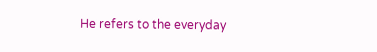He refers to the everyday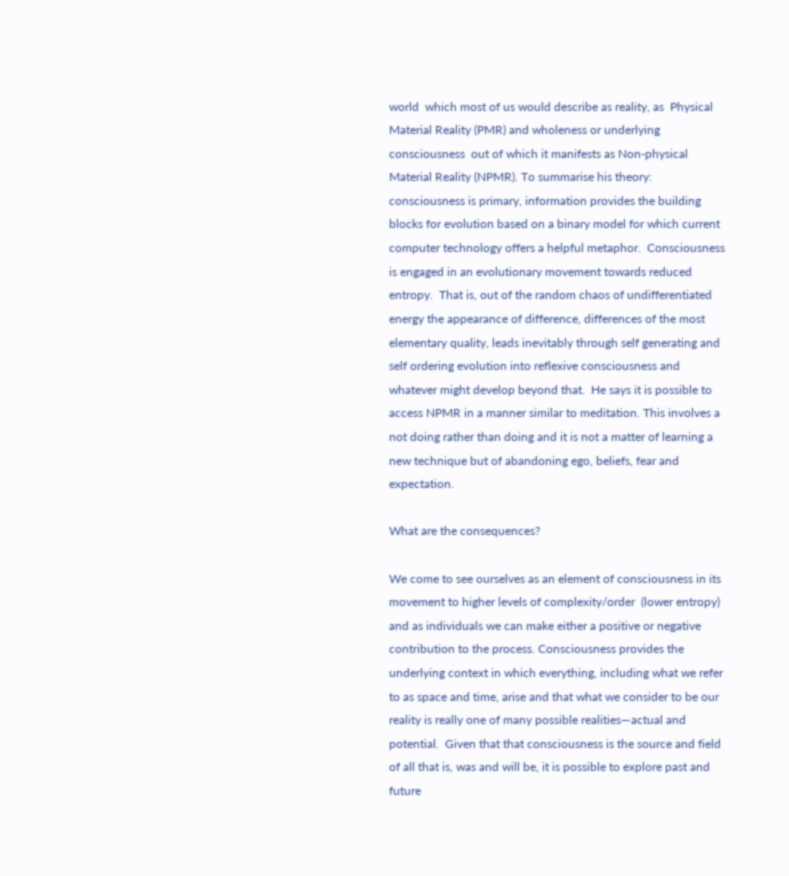world  which most of us would describe as reality, as  Physical Material Reality (PMR) and wholeness or underlying consciousness  out of which it manifests as Non-physical Material Reality (NPMR). To summarise his theory: consciousness is primary, information provides the building blocks for evolution based on a binary model for which current computer technology offers a helpful metaphor.  Consciousness is engaged in an evolutionary movement towards reduced entropy.  That is, out of the random chaos of undifferentiated energy the appearance of difference, differences of the most elementary quality, leads inevitably through self generating and self ordering evolution into reflexive consciousness and whatever might develop beyond that.  He says it is possible to access NPMR in a manner similar to meditation. This involves a not doing rather than doing and it is not a matter of learning a new technique but of abandoning ego, beliefs, fear and expectation.

What are the consequences?

We come to see ourselves as an element of consciousness in its movement to higher levels of complexity/order  (lower entropy) and as individuals we can make either a positive or negative contribution to the process. Consciousness provides the underlying context in which everything, including what we refer to as space and time, arise and that what we consider to be our reality is really one of many possible realities―actual and potential.  Given that that consciousness is the source and field of all that is, was and will be, it is possible to explore past and future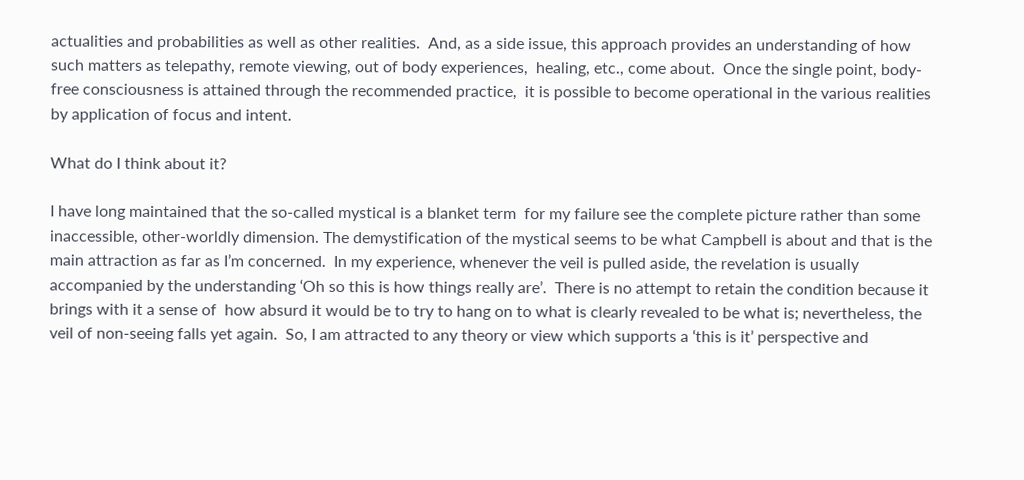actualities and probabilities as well as other realities.  And, as a side issue, this approach provides an understanding of how such matters as telepathy, remote viewing, out of body experiences,  healing, etc., come about.  Once the single point, body-free consciousness is attained through the recommended practice,  it is possible to become operational in the various realities by application of focus and intent.

What do I think about it?

I have long maintained that the so-called mystical is a blanket term  for my failure see the complete picture rather than some inaccessible, other-worldly dimension. The demystification of the mystical seems to be what Campbell is about and that is the main attraction as far as I’m concerned.  In my experience, whenever the veil is pulled aside, the revelation is usually accompanied by the understanding ‘Oh so this is how things really are’.  There is no attempt to retain the condition because it brings with it a sense of  how absurd it would be to try to hang on to what is clearly revealed to be what is; nevertheless, the veil of non-seeing falls yet again.  So, I am attracted to any theory or view which supports a ‘this is it’ perspective and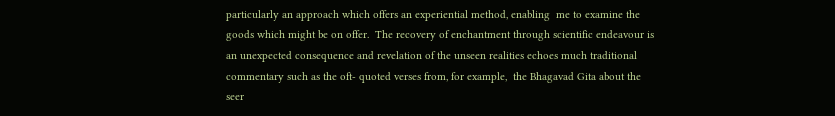particularly an approach which offers an experiential method, enabling  me to examine the goods which might be on offer.  The recovery of enchantment through scientific endeavour is an unexpected consequence and revelation of the unseen realities echoes much traditional commentary such as the oft- quoted verses from, for example,  the Bhagavad Gita about the seer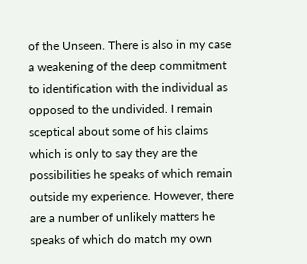of the Unseen. There is also in my case a weakening of the deep commitment to identification with the individual as opposed to the undivided. I remain sceptical about some of his claims which is only to say they are the possibilities he speaks of which remain outside my experience. However, there are a number of unlikely matters he speaks of which do match my own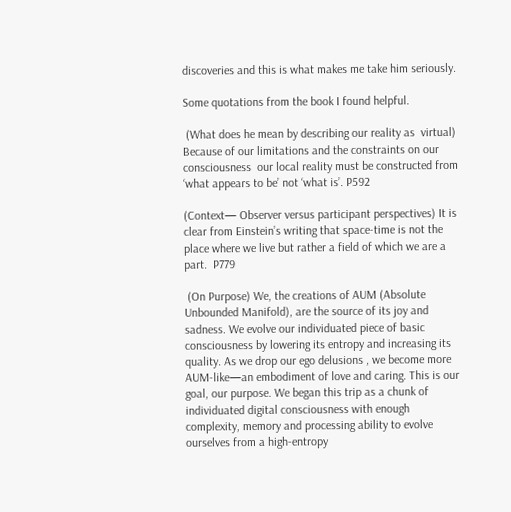discoveries and this is what makes me take him seriously.

Some quotations from the book I found helpful.

 (What does he mean by describing our reality as  virtual) Because of our limitations and the constraints on our consciousness  our local reality must be constructed from ‘what appears to be’ not ‘what is’. P592

(Context— Observer versus participant perspectives) It is clear from Einstein’s writing that space-time is not the place where we live but rather a field of which we are a part.  P779

 (On Purpose) We, the creations of AUM (Absolute Unbounded Manifold), are the source of its joy and sadness. We evolve our individuated piece of basic consciousness by lowering its entropy and increasing its quality. As we drop our ego delusions , we become more AUM-like—an embodiment of love and caring. This is our goal, our purpose. We began this trip as a chunk of individuated digital consciousness with enough complexity, memory and processing ability to evolve ourselves from a high-entropy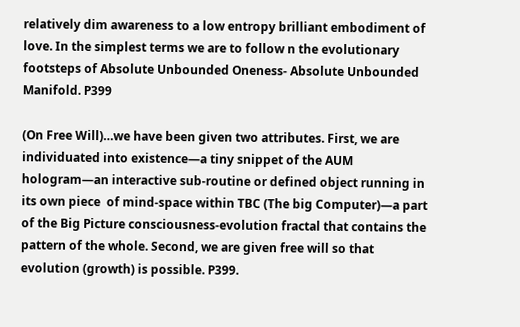relatively dim awareness to a low entropy brilliant embodiment of love. In the simplest terms we are to follow n the evolutionary footsteps of Absolute Unbounded Oneness- Absolute Unbounded Manifold. P399

(On Free Will)…we have been given two attributes. First, we are individuated into existence—a tiny snippet of the AUM hologram—an interactive sub-routine or defined object running in its own piece  of mind-space within TBC (The big Computer)—a part of the Big Picture consciousness-evolution fractal that contains the pattern of the whole. Second, we are given free will so that evolution (growth) is possible. P399.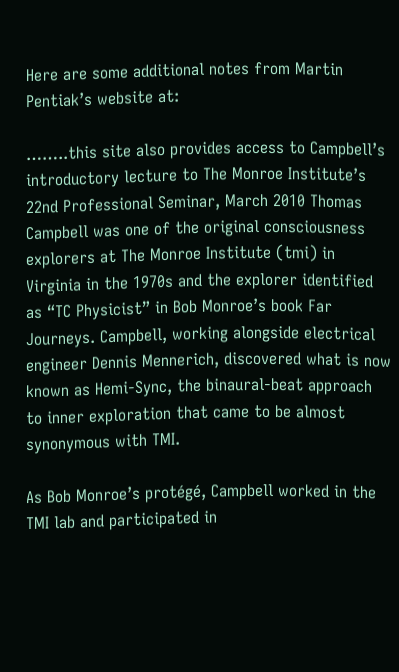Here are some additional notes from Martin Pentiak’s website at:

……..this site also provides access to Campbell’s  introductory lecture to The Monroe Institute’s 22nd Professional Seminar, March 2010 Thomas Campbell was one of the original consciousness explorers at The Monroe Institute (tmi) in Virginia in the 1970s and the explorer identified as “TC Physicist” in Bob Monroe’s book Far Journeys. Campbell, working alongside electrical engineer Dennis Mennerich, discovered what is now known as Hemi-Sync, the binaural-beat approach to inner exploration that came to be almost synonymous with TMI.

As Bob Monroe’s protégé, Campbell worked in the TMI lab and participated in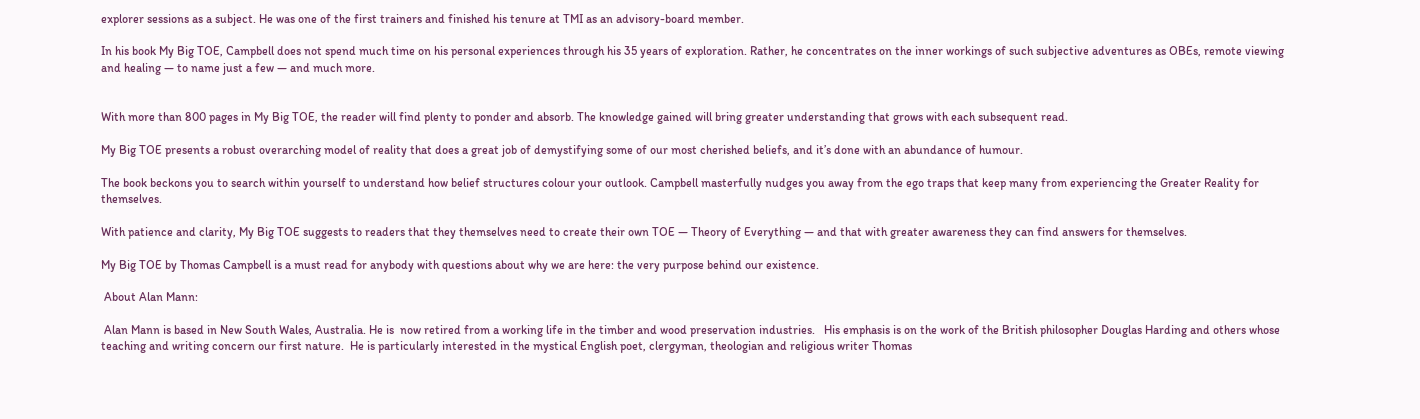explorer sessions as a subject. He was one of the first trainers and finished his tenure at TMI as an advisory-board member.

In his book My Big TOE, Campbell does not spend much time on his personal experiences through his 35 years of exploration. Rather, he concentrates on the inner workings of such subjective adventures as OBEs, remote viewing and healing — to name just a few — and much more.


With more than 800 pages in My Big TOE, the reader will find plenty to ponder and absorb. The knowledge gained will bring greater understanding that grows with each subsequent read.

My Big TOE presents a robust overarching model of reality that does a great job of demystifying some of our most cherished beliefs, and it’s done with an abundance of humour.

The book beckons you to search within yourself to understand how belief structures colour your outlook. Campbell masterfully nudges you away from the ego traps that keep many from experiencing the Greater Reality for themselves.

With patience and clarity, My Big TOE suggests to readers that they themselves need to create their own TOE — Theory of Everything — and that with greater awareness they can find answers for themselves.

My Big TOE by Thomas Campbell is a must read for anybody with questions about why we are here: the very purpose behind our existence.

 About Alan Mann:

 Alan Mann is based in New South Wales, Australia. He is  now retired from a working life in the timber and wood preservation industries.   His emphasis is on the work of the British philosopher Douglas Harding and others whose teaching and writing concern our first nature.  He is particularly interested in the mystical English poet, clergyman, theologian and religious writer Thomas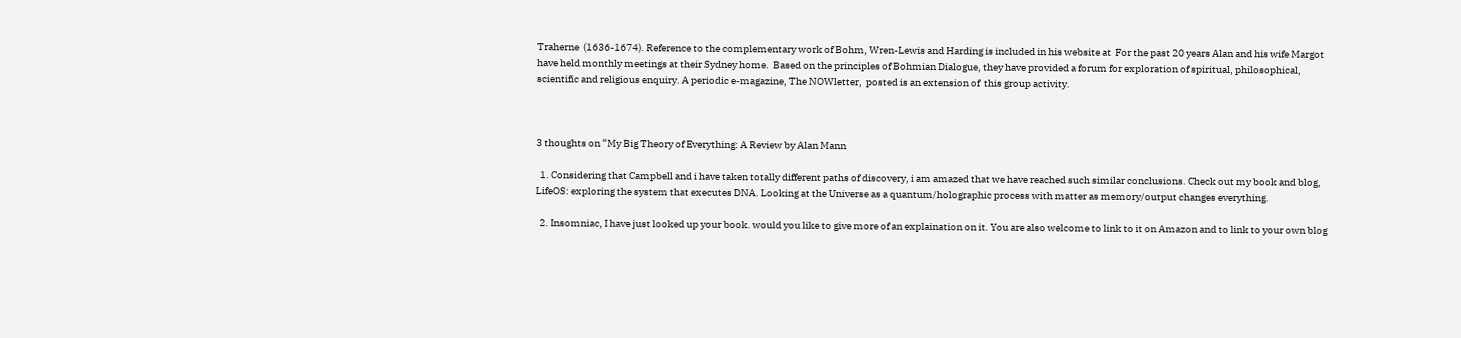Traherne  (1636-1674). Reference to the complementary work of Bohm, Wren-Lewis and Harding is included in his website at  For the past 20 years Alan and his wife Margot have held monthly meetings at their Sydney home.  Based on the principles of Bohmian Dialogue, they have provided a forum for exploration of spiritual, philosophical, scientific and religious enquiry. A periodic e-magazine, The NOWletter,  posted is an extension of  this group activity.



3 thoughts on “My Big Theory of Everything: A Review by Alan Mann

  1. Considering that Campbell and i have taken totally different paths of discovery, i am amazed that we have reached such similar conclusions. Check out my book and blog, LifeOS: exploring the system that executes DNA. Looking at the Universe as a quantum/holographic process with matter as memory/output changes everything.

  2. Insomniac, I have just looked up your book. would you like to give more of an explaination on it. You are also welcome to link to it on Amazon and to link to your own blog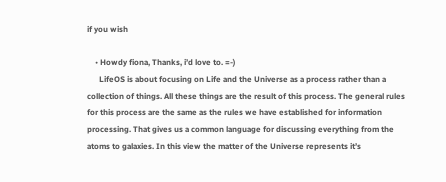if you wish

    • Howdy fiona, Thanks, i’d love to. =-)
      LifeOS is about focusing on Life and the Universe as a process rather than a collection of things. All these things are the result of this process. The general rules for this process are the same as the rules we have established for information processing. That gives us a common language for discussing everything from the atoms to galaxies. In this view the matter of the Universe represents it’s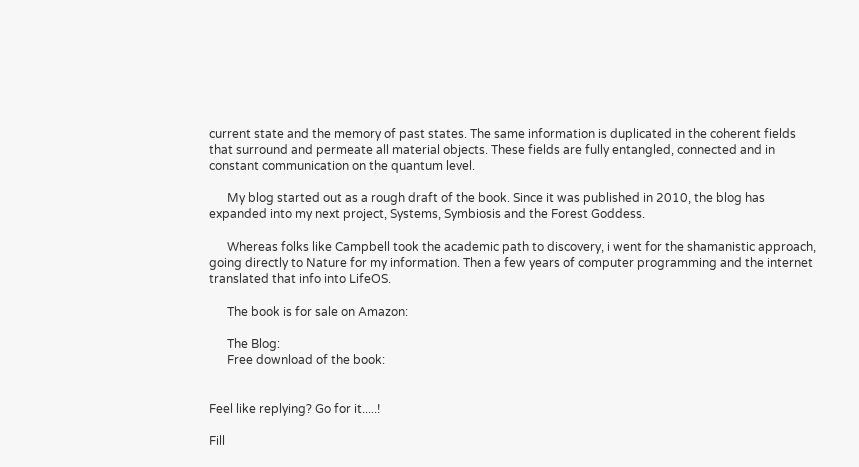current state and the memory of past states. The same information is duplicated in the coherent fields that surround and permeate all material objects. These fields are fully entangled, connected and in constant communication on the quantum level.

      My blog started out as a rough draft of the book. Since it was published in 2010, the blog has expanded into my next project, Systems, Symbiosis and the Forest Goddess.

      Whereas folks like Campbell took the academic path to discovery, i went for the shamanistic approach, going directly to Nature for my information. Then a few years of computer programming and the internet translated that info into LifeOS.

      The book is for sale on Amazon:

      The Blog:
      Free download of the book:


Feel like replying? Go for it.....!

Fill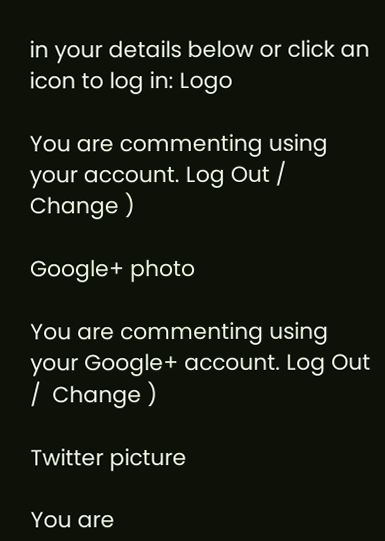in your details below or click an icon to log in: Logo

You are commenting using your account. Log Out /  Change )

Google+ photo

You are commenting using your Google+ account. Log Out /  Change )

Twitter picture

You are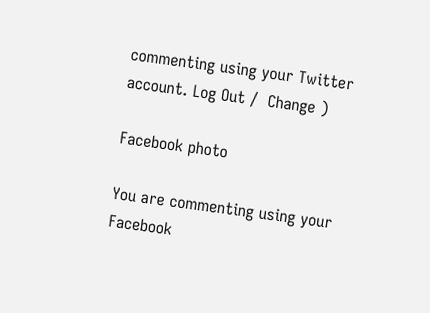commenting using your Twitter account. Log Out /  Change )

Facebook photo

You are commenting using your Facebook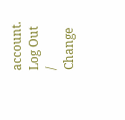account. Log Out /  Change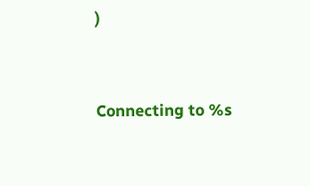)


Connecting to %s